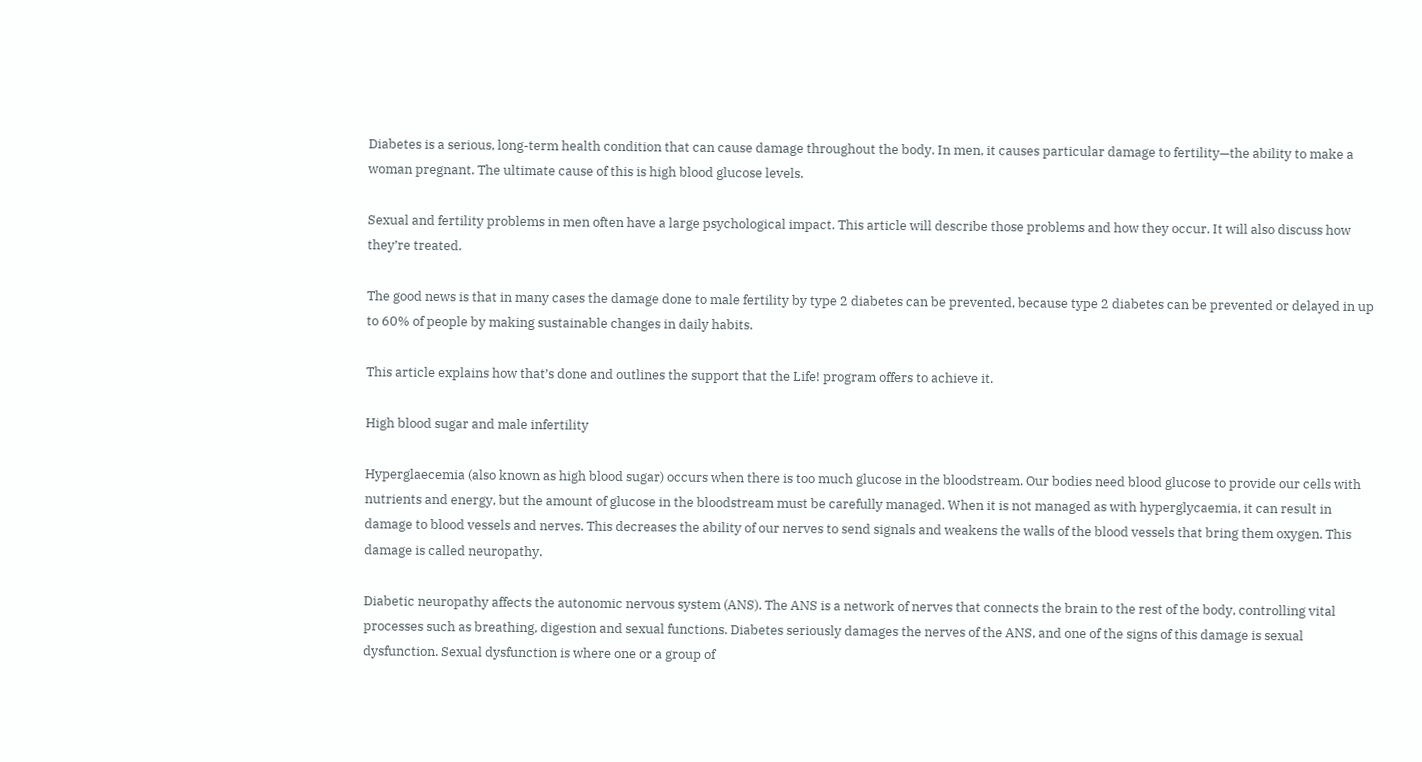Diabetes is a serious, long-term health condition that can cause damage throughout the body. In men, it causes particular damage to fertility—the ability to make a woman pregnant. The ultimate cause of this is high blood glucose levels.

Sexual and fertility problems in men often have a large psychological impact. This article will describe those problems and how they occur. It will also discuss how they’re treated.

The good news is that in many cases the damage done to male fertility by type 2 diabetes can be prevented, because type 2 diabetes can be prevented or delayed in up to 60% of people by making sustainable changes in daily habits.

This article explains how that’s done and outlines the support that the Life! program offers to achieve it.

High blood sugar and male infertility

Hyperglaecemia (also known as high blood sugar) occurs when there is too much glucose in the bloodstream. Our bodies need blood glucose to provide our cells with nutrients and energy, but the amount of glucose in the bloodstream must be carefully managed. When it is not managed as with hyperglycaemia, it can result in damage to blood vessels and nerves. This decreases the ability of our nerves to send signals and weakens the walls of the blood vessels that bring them oxygen. This damage is called neuropathy.

Diabetic neuropathy affects the autonomic nervous system (ANS). The ANS is a network of nerves that connects the brain to the rest of the body, controlling vital processes such as breathing, digestion and sexual functions. Diabetes seriously damages the nerves of the ANS, and one of the signs of this damage is sexual dysfunction. Sexual dysfunction is where one or a group of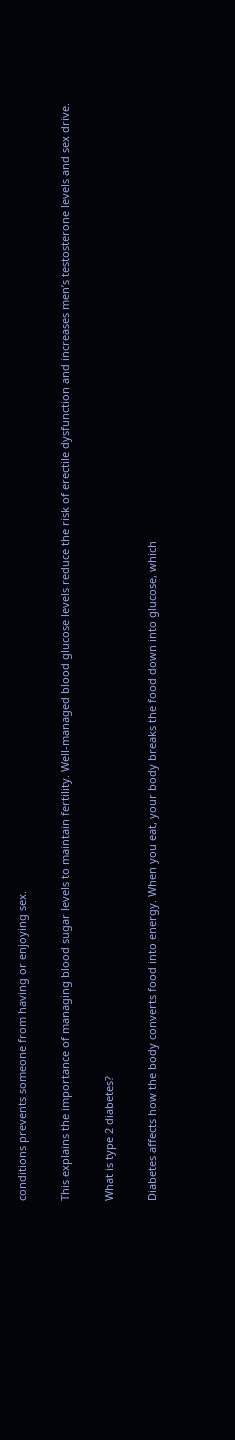conditions prevents someone from having or enjoying sex.

This explains the importance of managing blood sugar levels to maintain fertility. Well-managed blood glucose levels reduce the risk of erectile dysfunction and increases men’s testosterone levels and sex drive.

What is type 2 diabetes?

Diabetes affects how the body converts food into energy. When you eat, your body breaks the food down into glucose, which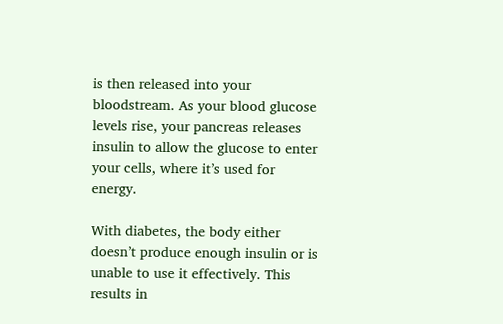is then released into your bloodstream. As your blood glucose levels rise, your pancreas releases insulin to allow the glucose to enter your cells, where it’s used for energy.

With diabetes, the body either doesn’t produce enough insulin or is unable to use it effectively. This results in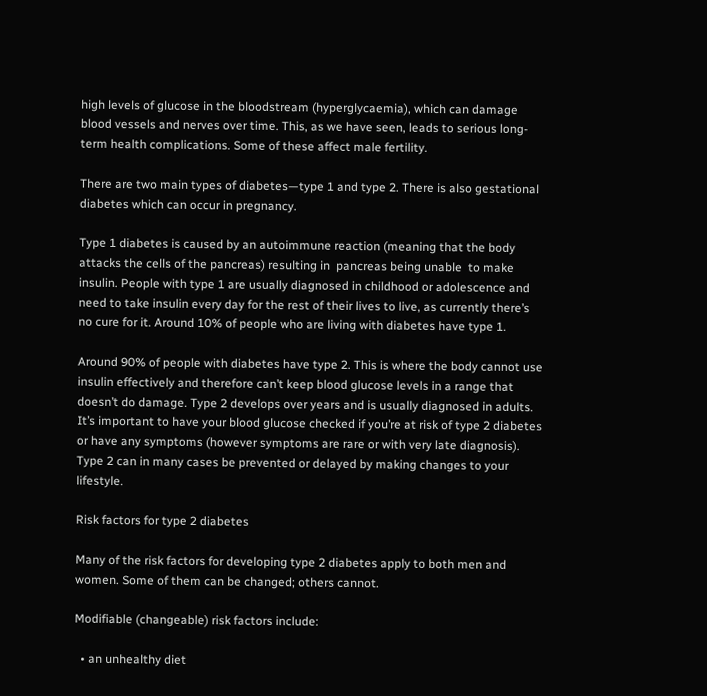high levels of glucose in the bloodstream (hyperglycaemia), which can damage blood vessels and nerves over time. This, as we have seen, leads to serious long-term health complications. Some of these affect male fertility.

There are two main types of diabetes—type 1 and type 2. There is also gestational diabetes which can occur in pregnancy.

Type 1 diabetes is caused by an autoimmune reaction (meaning that the body attacks the cells of the pancreas) resulting in  pancreas being unable  to make insulin. People with type 1 are usually diagnosed in childhood or adolescence and need to take insulin every day for the rest of their lives to live, as currently there’s no cure for it. Around 10% of people who are living with diabetes have type 1.

Around 90% of people with diabetes have type 2. This is where the body cannot use insulin effectively and therefore can’t keep blood glucose levels in a range that doesn’t do damage. Type 2 develops over years and is usually diagnosed in adults. It’s important to have your blood glucose checked if you’re at risk of type 2 diabetes or have any symptoms (however symptoms are rare or with very late diagnosis). Type 2 can in many cases be prevented or delayed by making changes to your lifestyle.

Risk factors for type 2 diabetes

Many of the risk factors for developing type 2 diabetes apply to both men and women. Some of them can be changed; others cannot.

Modifiable (changeable) risk factors include:

  • an unhealthy diet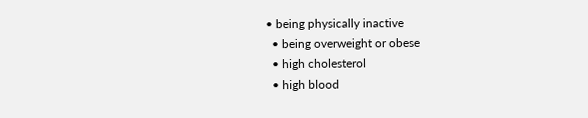• being physically inactive
  • being overweight or obese
  • high cholesterol
  • high blood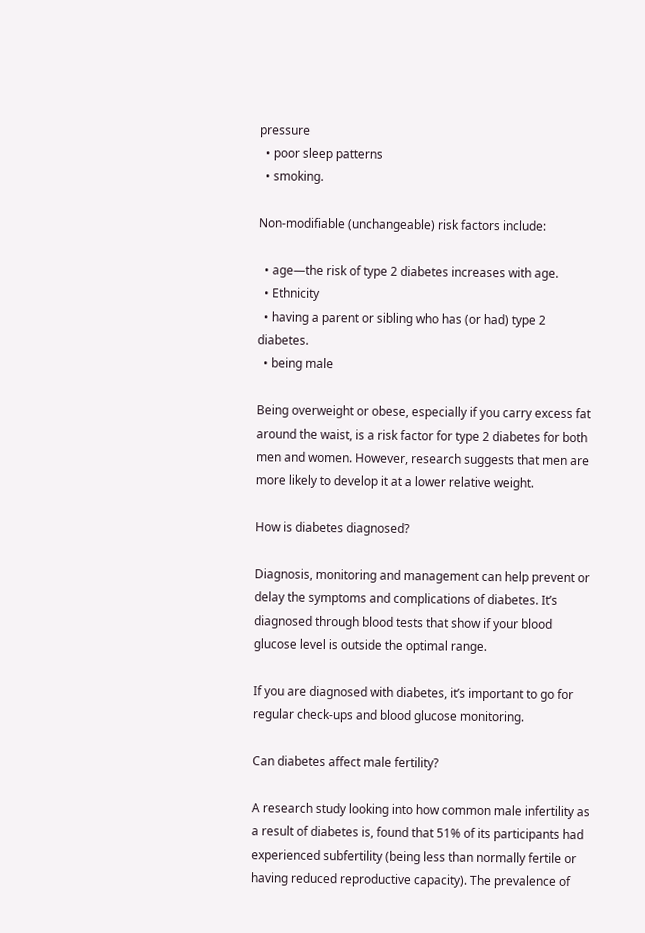pressure
  • poor sleep patterns
  • smoking.

Non-modifiable (unchangeable) risk factors include:

  • age—the risk of type 2 diabetes increases with age.
  • Ethnicity
  • having a parent or sibling who has (or had) type 2 diabetes.
  • being male

Being overweight or obese, especially if you carry excess fat around the waist, is a risk factor for type 2 diabetes for both men and women. However, research suggests that men are more likely to develop it at a lower relative weight.

How is diabetes diagnosed?

Diagnosis, monitoring and management can help prevent or delay the symptoms and complications of diabetes. It’s diagnosed through blood tests that show if your blood glucose level is outside the optimal range.

If you are diagnosed with diabetes, it’s important to go for regular check-ups and blood glucose monitoring.

Can diabetes affect male fertility?

A research study looking into how common male infertility as a result of diabetes is, found that 51% of its participants had experienced subfertility (being less than normally fertile or having reduced reproductive capacity). The prevalence of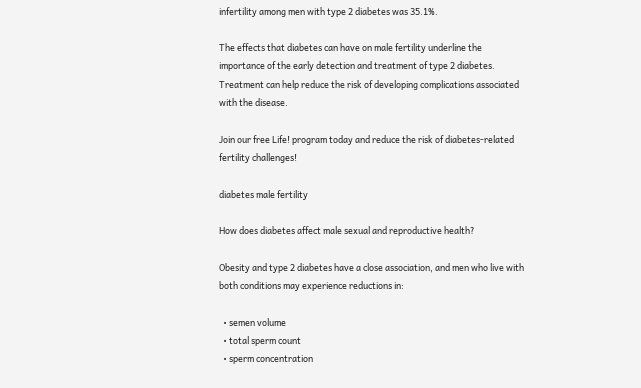infertility among men with type 2 diabetes was 35.1%.

The effects that diabetes can have on male fertility underline the importance of the early detection and treatment of type 2 diabetes. Treatment can help reduce the risk of developing complications associated with the disease.

Join our free Life! program today and reduce the risk of diabetes-related fertility challenges!

diabetes male fertility

How does diabetes affect male sexual and reproductive health?

Obesity and type 2 diabetes have a close association, and men who live with both conditions may experience reductions in:

  • semen volume
  • total sperm count
  • sperm concentration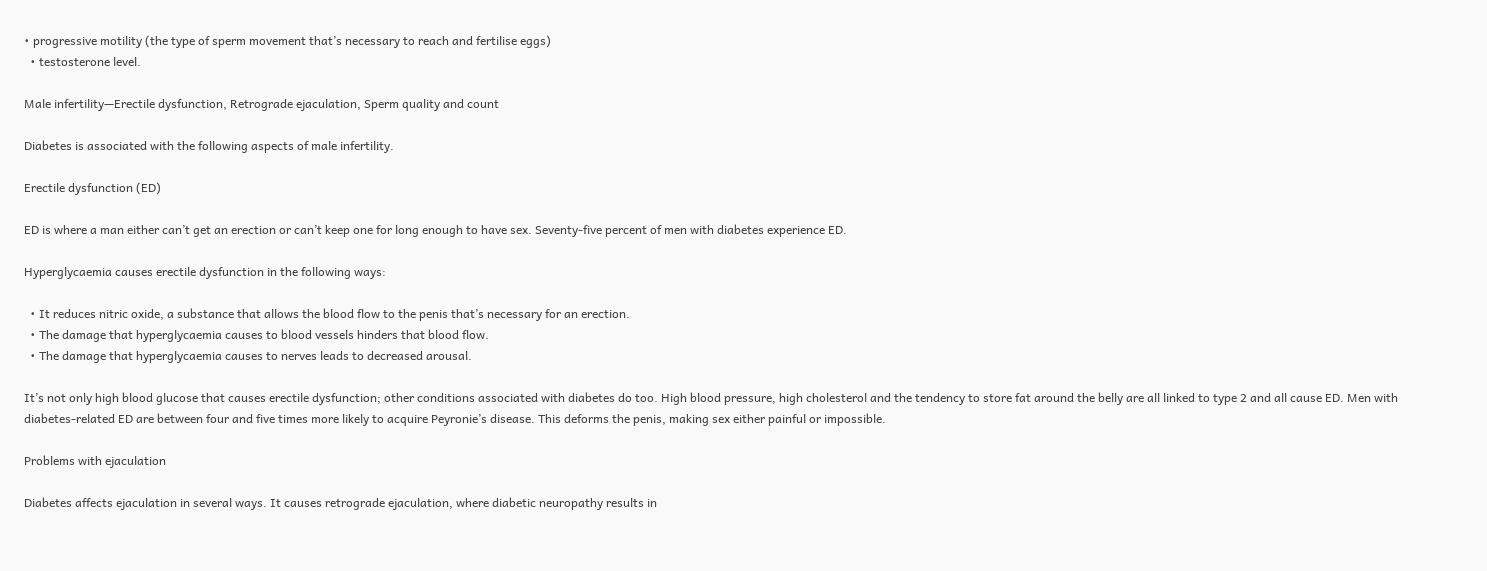• progressive motility (the type of sperm movement that’s necessary to reach and fertilise eggs)
  • testosterone level.

Male infertility—Erectile dysfunction, Retrograde ejaculation, Sperm quality and count

Diabetes is associated with the following aspects of male infertility.

Erectile dysfunction (ED)

ED is where a man either can’t get an erection or can’t keep one for long enough to have sex. Seventy-five percent of men with diabetes experience ED.

Hyperglycaemia causes erectile dysfunction in the following ways:

  • It reduces nitric oxide, a substance that allows the blood flow to the penis that’s necessary for an erection.
  • The damage that hyperglycaemia causes to blood vessels hinders that blood flow.
  • The damage that hyperglycaemia causes to nerves leads to decreased arousal.

It’s not only high blood glucose that causes erectile dysfunction; other conditions associated with diabetes do too. High blood pressure, high cholesterol and the tendency to store fat around the belly are all linked to type 2 and all cause ED. Men with diabetes-related ED are between four and five times more likely to acquire Peyronie’s disease. This deforms the penis, making sex either painful or impossible.

Problems with ejaculation

Diabetes affects ejaculation in several ways. It causes retrograde ejaculation, where diabetic neuropathy results in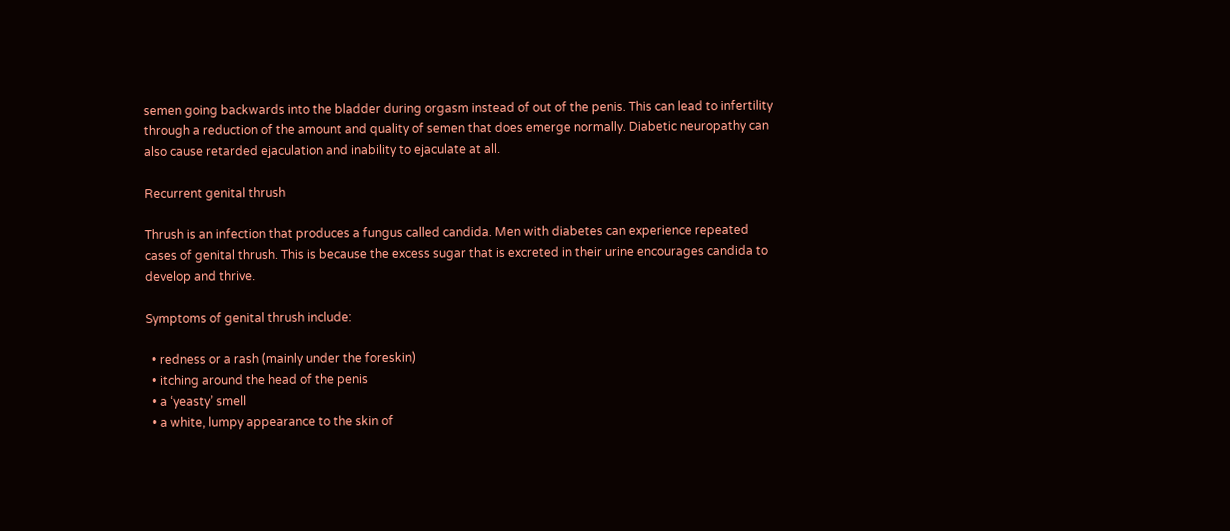semen going backwards into the bladder during orgasm instead of out of the penis. This can lead to infertility through a reduction of the amount and quality of semen that does emerge normally. Diabetic neuropathy can also cause retarded ejaculation and inability to ejaculate at all.

Recurrent genital thrush

Thrush is an infection that produces a fungus called candida. Men with diabetes can experience repeated cases of genital thrush. This is because the excess sugar that is excreted in their urine encourages candida to develop and thrive.

Symptoms of genital thrush include:

  • redness or a rash (mainly under the foreskin)
  • itching around the head of the penis
  • a ‘yeasty’ smell
  • a white, lumpy appearance to the skin of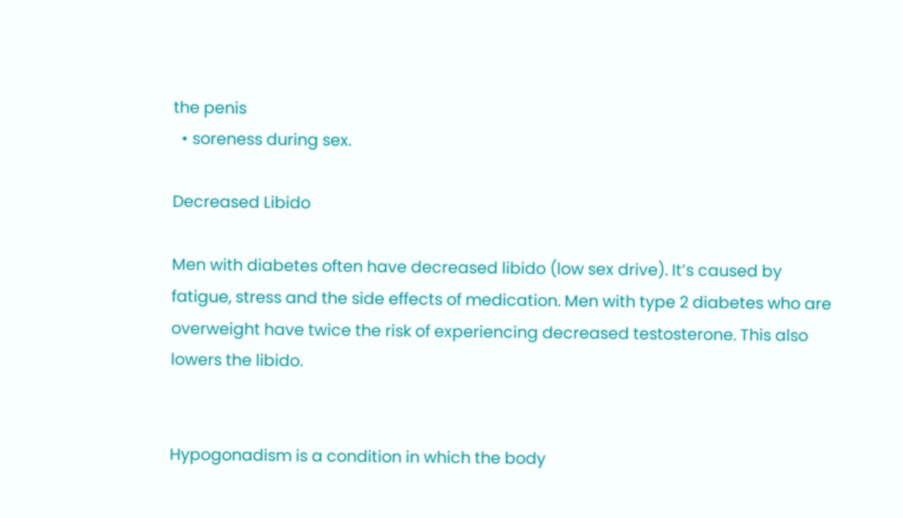the penis
  • soreness during sex.

Decreased Libido

Men with diabetes often have decreased libido (low sex drive). It’s caused by fatigue, stress and the side effects of medication. Men with type 2 diabetes who are overweight have twice the risk of experiencing decreased testosterone. This also lowers the libido.


Hypogonadism is a condition in which the body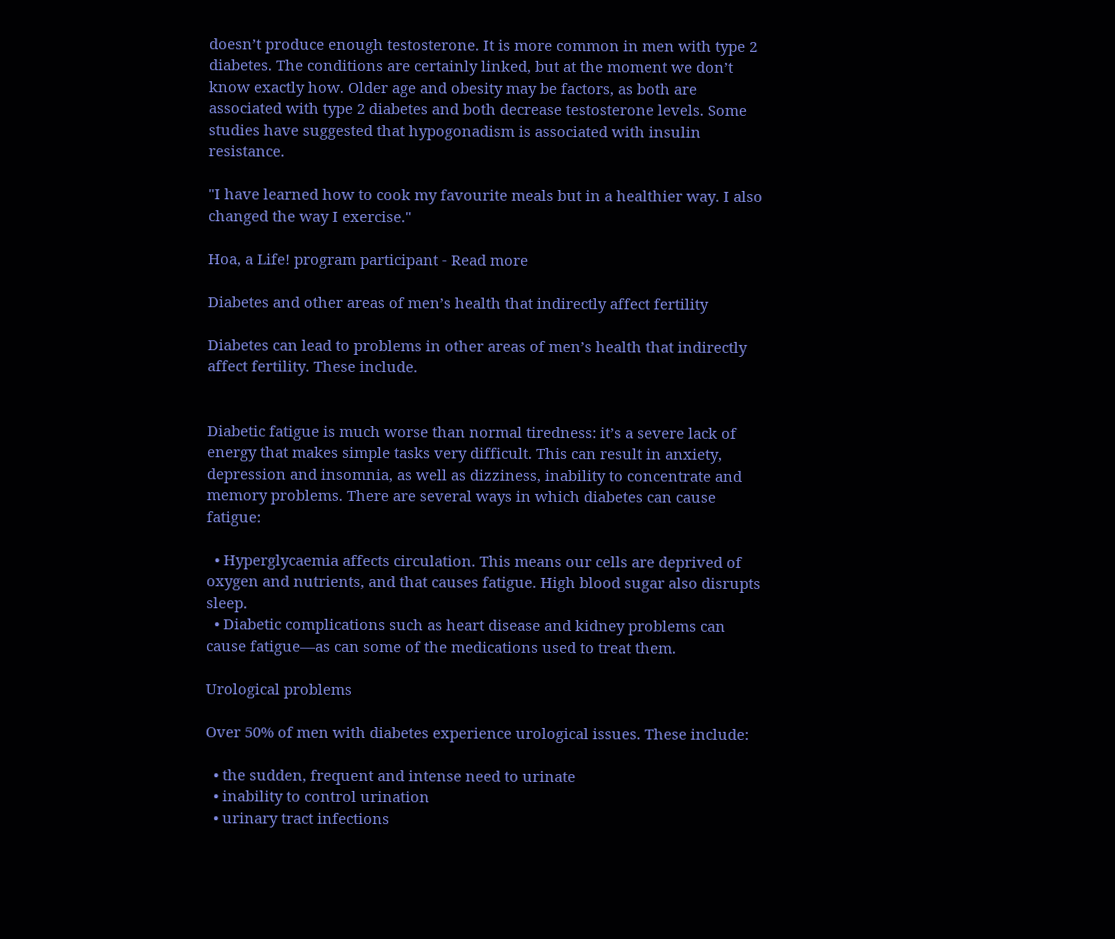doesn’t produce enough testosterone. It is more common in men with type 2 diabetes. The conditions are certainly linked, but at the moment we don’t know exactly how. Older age and obesity may be factors, as both are associated with type 2 diabetes and both decrease testosterone levels. Some studies have suggested that hypogonadism is associated with insulin resistance.

"I have learned how to cook my favourite meals but in a healthier way. I also changed the way I exercise."

Hoa, a Life! program participant - Read more

Diabetes and other areas of men’s health that indirectly affect fertility

Diabetes can lead to problems in other areas of men’s health that indirectly affect fertility. These include.


Diabetic fatigue is much worse than normal tiredness: it’s a severe lack of energy that makes simple tasks very difficult. This can result in anxiety, depression and insomnia, as well as dizziness, inability to concentrate and memory problems. There are several ways in which diabetes can cause fatigue:

  • Hyperglycaemia affects circulation. This means our cells are deprived of oxygen and nutrients, and that causes fatigue. High blood sugar also disrupts sleep.
  • Diabetic complications such as heart disease and kidney problems can cause fatigue—as can some of the medications used to treat them.

Urological problems

Over 50% of men with diabetes experience urological issues. These include:

  • the sudden, frequent and intense need to urinate
  • inability to control urination
  • urinary tract infections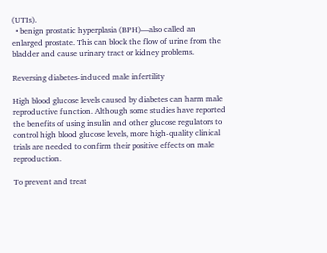(UTIs).
  • benign prostatic hyperplasia (BPH)—also called an enlarged prostate. This can block the flow of urine from the bladder and cause urinary tract or kidney problems.

Reversing diabetes-induced male infertility

High blood glucose levels caused by diabetes can harm male reproductive function. Although some studies have reported the benefits of using insulin and other glucose regulators to control high blood glucose levels, more high-quality clinical trials are needed to confirm their positive effects on male reproduction.

To prevent and treat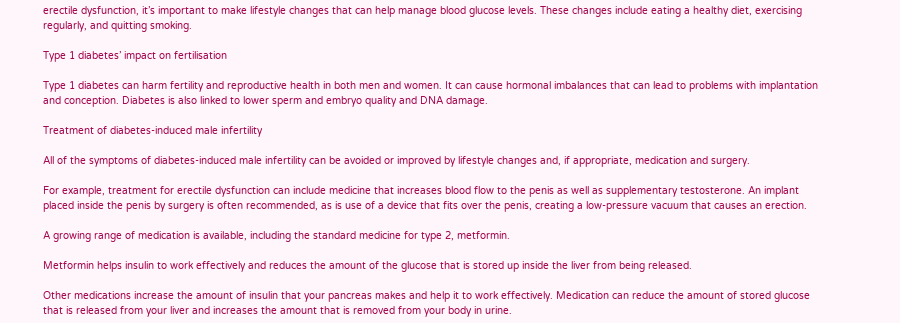erectile dysfunction, it’s important to make lifestyle changes that can help manage blood glucose levels. These changes include eating a healthy diet, exercising regularly, and quitting smoking.

Type 1 diabetes’ impact on fertilisation

Type 1 diabetes can harm fertility and reproductive health in both men and women. It can cause hormonal imbalances that can lead to problems with implantation and conception. Diabetes is also linked to lower sperm and embryo quality and DNA damage.

Treatment of diabetes-induced male infertility

All of the symptoms of diabetes-induced male infertility can be avoided or improved by lifestyle changes and, if appropriate, medication and surgery.

For example, treatment for erectile dysfunction can include medicine that increases blood flow to the penis as well as supplementary testosterone. An implant placed inside the penis by surgery is often recommended, as is use of a device that fits over the penis, creating a low-pressure vacuum that causes an erection.

A growing range of medication is available, including the standard medicine for type 2, metformin.

Metformin helps insulin to work effectively and reduces the amount of the glucose that is stored up inside the liver from being released.

Other medications increase the amount of insulin that your pancreas makes and help it to work effectively. Medication can reduce the amount of stored glucose that is released from your liver and increases the amount that is removed from your body in urine.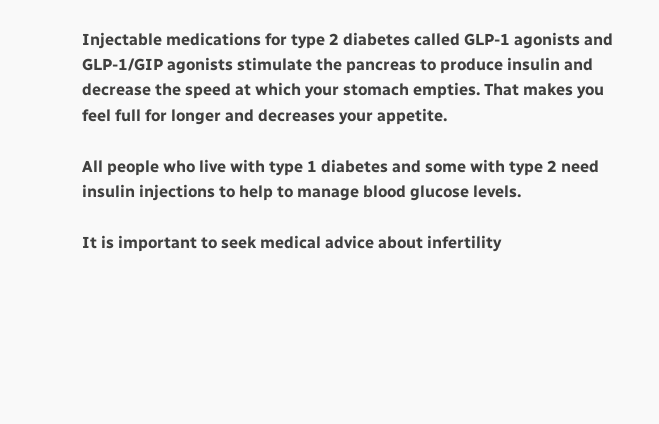Injectable medications for type 2 diabetes called GLP-1 agonists and GLP-1/GIP agonists stimulate the pancreas to produce insulin and decrease the speed at which your stomach empties. That makes you feel full for longer and decreases your appetite.

All people who live with type 1 diabetes and some with type 2 need  insulin injections to help to manage blood glucose levels.

It is important to seek medical advice about infertility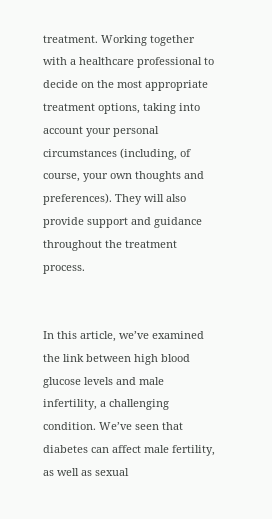treatment. Working together with a healthcare professional to decide on the most appropriate treatment options, taking into account your personal circumstances (including, of course, your own thoughts and preferences). They will also provide support and guidance throughout the treatment process.


In this article, we’ve examined the link between high blood glucose levels and male infertility, a challenging condition. We’ve seen that diabetes can affect male fertility, as well as sexual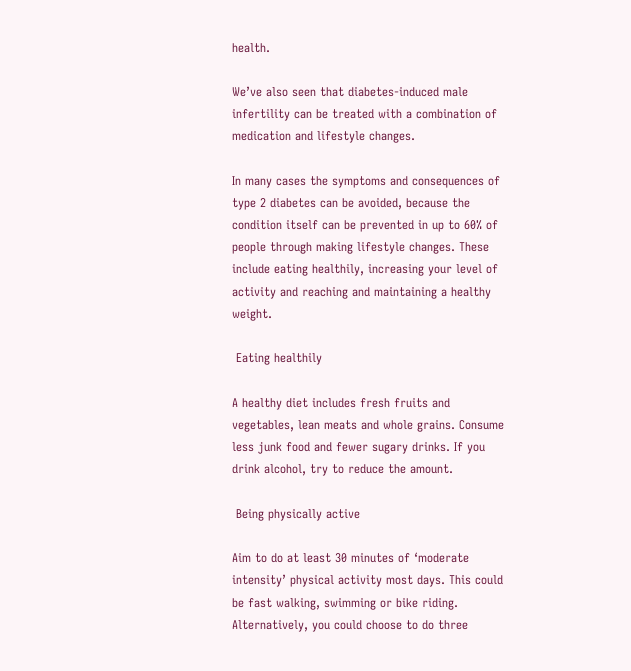health.

We’ve also seen that diabetes-induced male infertility can be treated with a combination of medication and lifestyle changes.

In many cases the symptoms and consequences of type 2 diabetes can be avoided, because the condition itself can be prevented in up to 60% of people through making lifestyle changes. These include eating healthily, increasing your level of activity and reaching and maintaining a healthy weight.

 Eating healthily

A healthy diet includes fresh fruits and vegetables, lean meats and whole grains. Consume less junk food and fewer sugary drinks. If you drink alcohol, try to reduce the amount.

 Being physically active

Aim to do at least 30 minutes of ‘moderate intensity’ physical activity most days. This could be fast walking, swimming or bike riding. Alternatively, you could choose to do three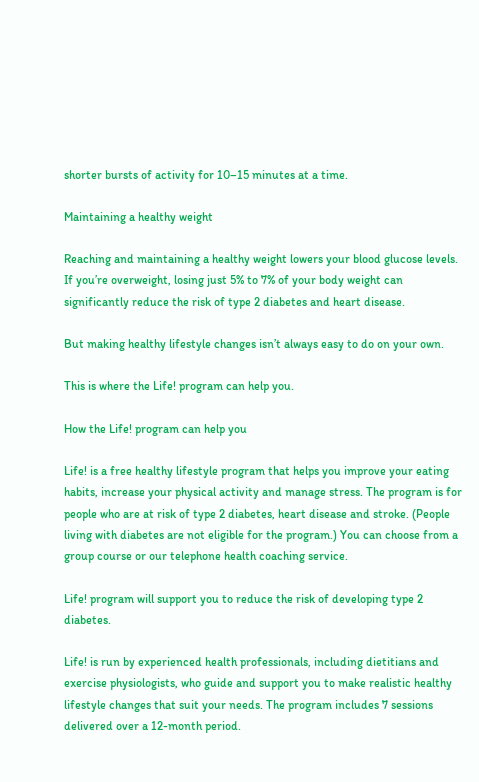shorter bursts of activity for 10–15 minutes at a time.

Maintaining a healthy weight

Reaching and maintaining a healthy weight lowers your blood glucose levels. If you’re overweight, losing just 5% to 7% of your body weight can significantly reduce the risk of type 2 diabetes and heart disease.

But making healthy lifestyle changes isn’t always easy to do on your own.

This is where the Life! program can help you.

How the Life! program can help you

Life! is a free healthy lifestyle program that helps you improve your eating habits, increase your physical activity and manage stress. The program is for people who are at risk of type 2 diabetes, heart disease and stroke. (People living with diabetes are not eligible for the program.) You can choose from a group course or our telephone health coaching service.

Life! program will support you to reduce the risk of developing type 2 diabetes.

Life! is run by experienced health professionals, including dietitians and exercise physiologists, who guide and support you to make realistic healthy lifestyle changes that suit your needs. The program includes 7 sessions delivered over a 12-month period.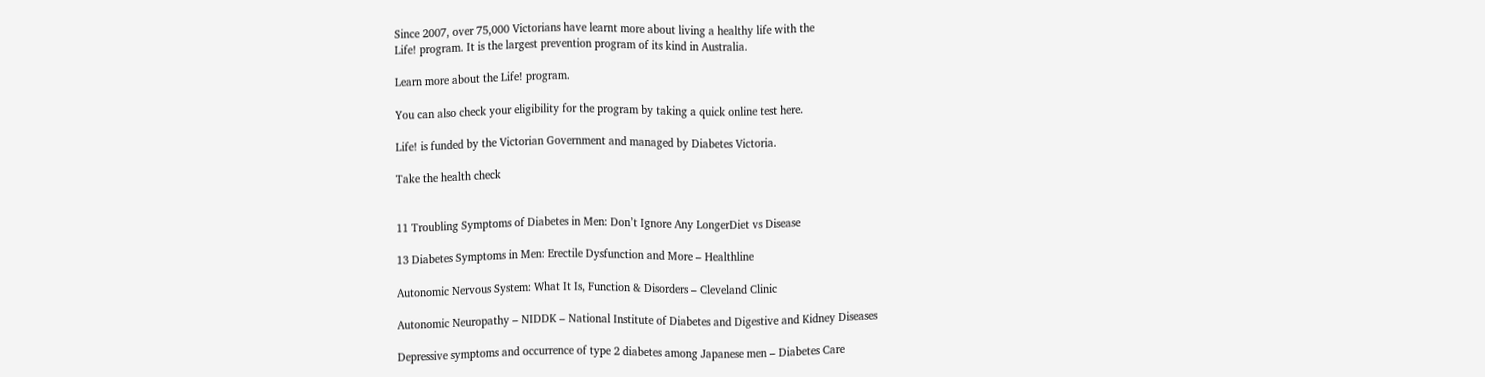Since 2007, over 75,000 Victorians have learnt more about living a healthy life with the
Life! program. It is the largest prevention program of its kind in Australia.

Learn more about the Life! program.

You can also check your eligibility for the program by taking a quick online test here.

Life! is funded by the Victorian Government and managed by Diabetes Victoria.

Take the health check


11 Troubling Symptoms of Diabetes in Men: Don’t Ignore Any LongerDiet vs Disease

13 Diabetes Symptoms in Men: Erectile Dysfunction and More – Healthline

Autonomic Nervous System: What It Is, Function & Disorders – Cleveland Clinic

Autonomic Neuropathy – NIDDK – National Institute of Diabetes and Digestive and Kidney Diseases

Depressive symptoms and occurrence of type 2 diabetes among Japanese men – Diabetes Care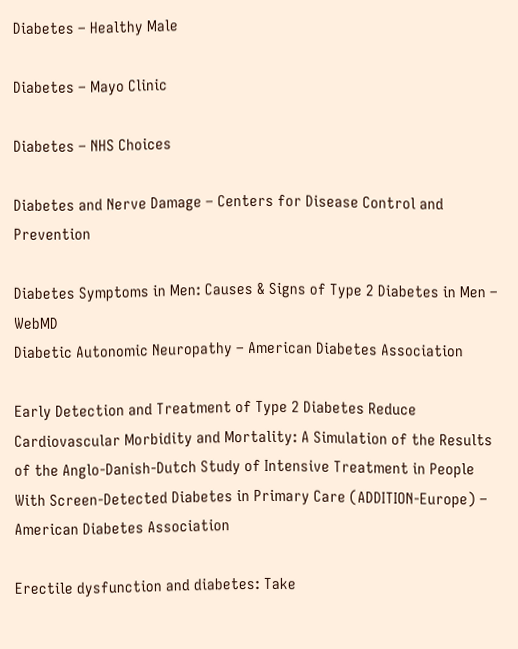Diabetes – Healthy Male

Diabetes – Mayo Clinic

Diabetes – NHS Choices

Diabetes and Nerve Damage – Centers for Disease Control and Prevention

Diabetes Symptoms in Men: Causes & Signs of Type 2 Diabetes in Men – WebMD
Diabetic Autonomic Neuropathy – American Diabetes Association

Early Detection and Treatment of Type 2 Diabetes Reduce Cardiovascular Morbidity and Mortality: A Simulation of the Results of the Anglo-Danish-Dutch Study of Intensive Treatment in People With Screen-Detected Diabetes in Primary Care (ADDITION-Europe) – American Diabetes Association

Erectile dysfunction and diabetes: Take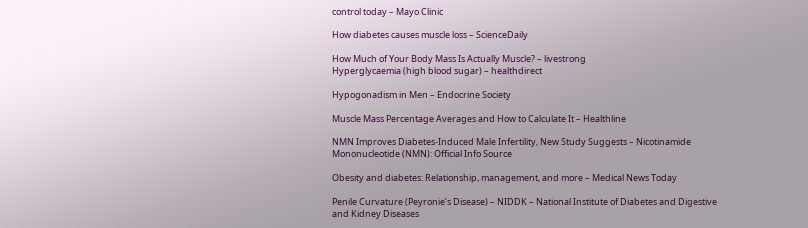control today – Mayo Clinic

How diabetes causes muscle loss – ScienceDaily

How Much of Your Body Mass Is Actually Muscle? – livestrong
Hyperglycaemia (high blood sugar) – healthdirect

Hypogonadism in Men – Endocrine Society

Muscle Mass Percentage Averages and How to Calculate It – Healthline

NMN Improves Diabetes-Induced Male Infertility, New Study Suggests – Nicotinamide Mononucleotide (NMN): Official Info Source

Obesity and diabetes: Relationship, management, and more – Medical News Today

Penile Curvature (Peyronie’s Disease) – NIDDK – National Institute of Diabetes and Digestive and Kidney Diseases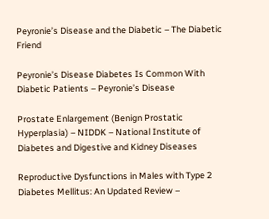Peyronie’s Disease and the Diabetic – The Diabetic Friend

Peyronie’s Disease Diabetes Is Common With Diabetic Patients – Peyronie’s Disease

Prostate Enlargement (Benign Prostatic Hyperplasia) – NIDDK – National Institute of Diabetes and Digestive and Kidney Diseases

Reproductive Dysfunctions in Males with Type 2 Diabetes Mellitus: An Updated Review –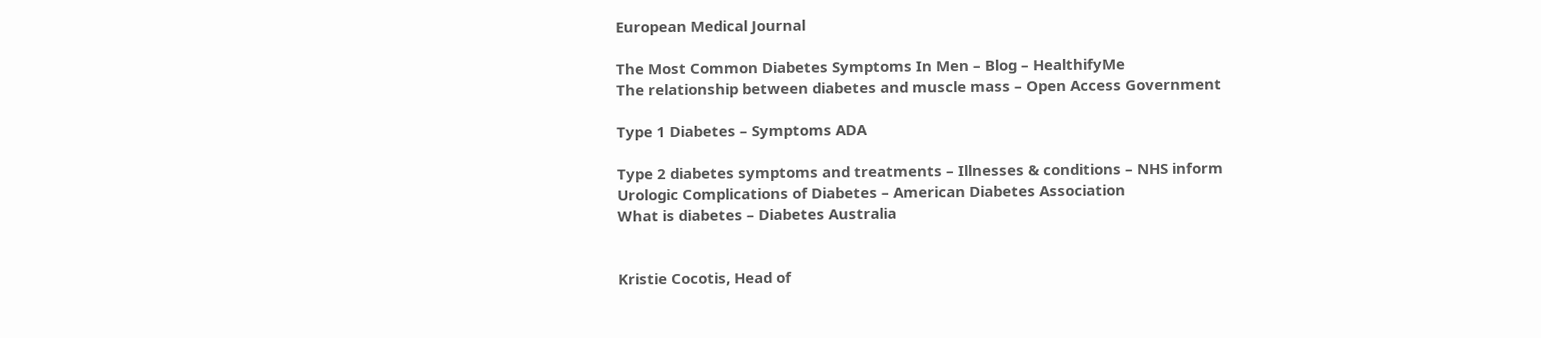European Medical Journal

The Most Common Diabetes Symptoms In Men – Blog – HealthifyMe
The relationship between diabetes and muscle mass – Open Access Government

Type 1 Diabetes – Symptoms ADA

Type 2 diabetes symptoms and treatments – Illnesses & conditions – NHS inform
Urologic Complications of Diabetes – American Diabetes Association
What is diabetes – Diabetes Australia


Kristie Cocotis, Head of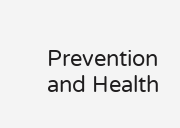Prevention and Health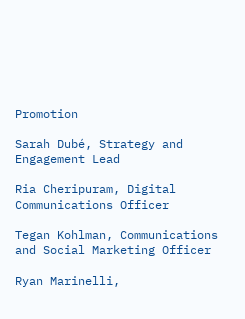Promotion

Sarah Dubé, Strategy and Engagement Lead

Ria Cheripuram, Digital Communications Officer

Tegan Kohlman, Communications and Social Marketing Officer

Ryan Marinelli,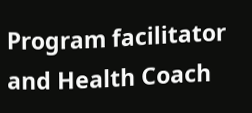Program facilitator and Health Coach